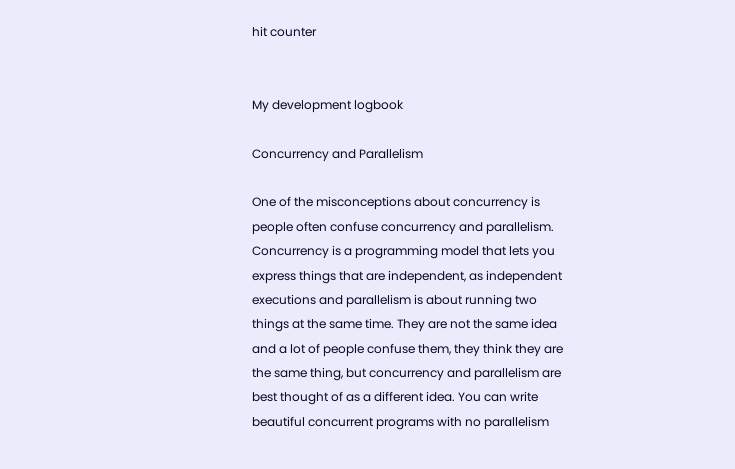hit counter


My development logbook

Concurrency and Parallelism

One of the misconceptions about concurrency is people often confuse concurrency and parallelism. Concurrency is a programming model that lets you express things that are independent, as independent executions and parallelism is about running two things at the same time. They are not the same idea and a lot of people confuse them, they think they are the same thing, but concurrency and parallelism are best thought of as a different idea. You can write beautiful concurrent programs with no parallelism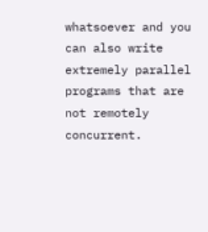whatsoever and you can also write extremely parallel programs that are not remotely concurrent.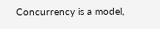Concurrency is a model,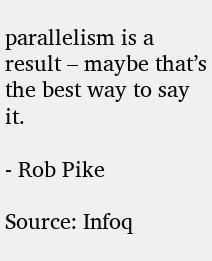parallelism is a result – maybe that’s the best way to say it.

- Rob Pike

Source: Infoq